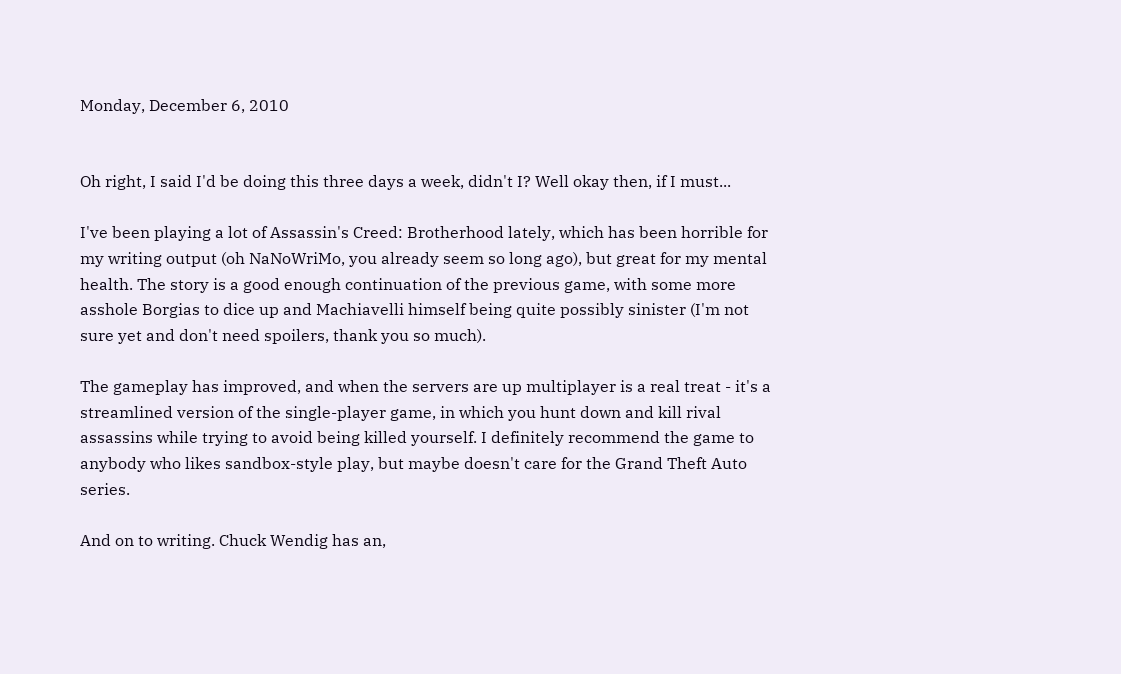Monday, December 6, 2010


Oh right, I said I'd be doing this three days a week, didn't I? Well okay then, if I must...

I've been playing a lot of Assassin's Creed: Brotherhood lately, which has been horrible for my writing output (oh NaNoWriMo, you already seem so long ago), but great for my mental health. The story is a good enough continuation of the previous game, with some more asshole Borgias to dice up and Machiavelli himself being quite possibly sinister (I'm not sure yet and don't need spoilers, thank you so much).

The gameplay has improved, and when the servers are up multiplayer is a real treat - it's a streamlined version of the single-player game, in which you hunt down and kill rival assassins while trying to avoid being killed yourself. I definitely recommend the game to anybody who likes sandbox-style play, but maybe doesn't care for the Grand Theft Auto series.

And on to writing. Chuck Wendig has an,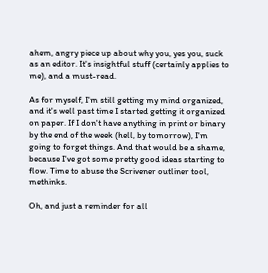ahem, angry piece up about why you, yes you, suck as an editor. It's insightful stuff (certainly applies to me), and a must-read.

As for myself, I'm still getting my mind organized, and it's well past time I started getting it organized on paper. If I don't have anything in print or binary by the end of the week (hell, by tomorrow), I'm going to forget things. And that would be a shame, because I've got some pretty good ideas starting to flow. Time to abuse the Scrivener outliner tool, methinks.

Oh, and just a reminder for all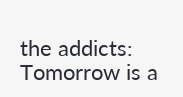the addicts: Tomorrow is a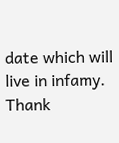date which will live in infamy. Thank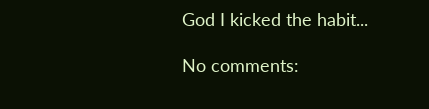God I kicked the habit...

No comments: